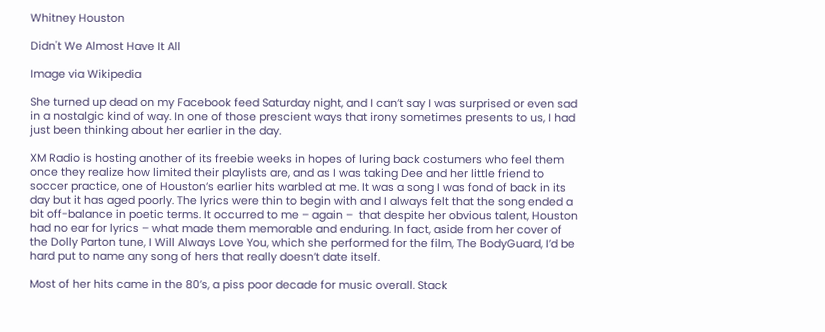Whitney Houston

Didn't We Almost Have It All

Image via Wikipedia

She turned up dead on my Facebook feed Saturday night, and I can’t say I was surprised or even sad in a nostalgic kind of way. In one of those prescient ways that irony sometimes presents to us, I had just been thinking about her earlier in the day.

XM Radio is hosting another of its freebie weeks in hopes of luring back costumers who feel them once they realize how limited their playlists are, and as I was taking Dee and her little friend to soccer practice, one of Houston’s earlier hits warbled at me. It was a song I was fond of back in its day but it has aged poorly. The lyrics were thin to begin with and I always felt that the song ended a bit off-balance in poetic terms. It occurred to me – again –  that despite her obvious talent, Houston had no ear for lyrics – what made them memorable and enduring. In fact, aside from her cover of the Dolly Parton tune, I Will Always Love You, which she performed for the film, The BodyGuard, I’d be hard put to name any song of hers that really doesn’t date itself.

Most of her hits came in the 80’s, a piss poor decade for music overall. Stack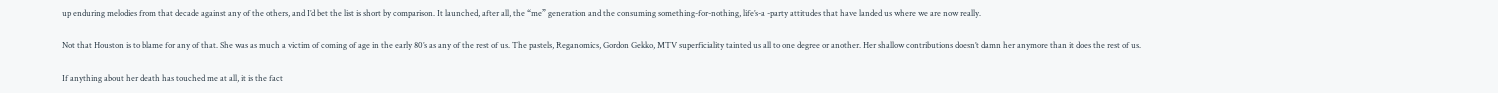up enduring melodies from that decade against any of the others, and I’d bet the list is short by comparison. It launched, after all, the “me” generation and the consuming something-for-nothing, life’s-a -party attitudes that have landed us where we are now really.

Not that Houston is to blame for any of that. She was as much a victim of coming of age in the early 80’s as any of the rest of us. The pastels, Reganomics, Gordon Gekko, MTV superficiality tainted us all to one degree or another. Her shallow contributions doesn’t damn her anymore than it does the rest of us.

If anything about her death has touched me at all, it is the fact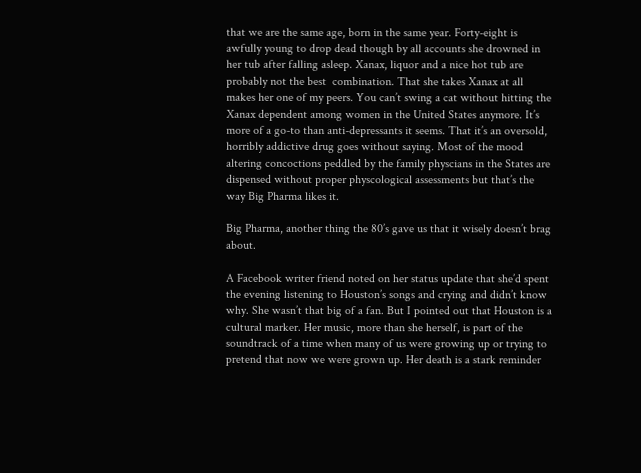that we are the same age, born in the same year. Forty-eight is awfully young to drop dead though by all accounts she drowned in her tub after falling asleep. Xanax, liquor and a nice hot tub are probably not the best  combination. That she takes Xanax at all makes her one of my peers. You can’t swing a cat without hitting the Xanax dependent among women in the United States anymore. It’s more of a go-to than anti-depressants it seems. That it’s an oversold, horribly addictive drug goes without saying. Most of the mood altering concoctions peddled by the family physcians in the States are dispensed without proper physcological assessments but that’s the way Big Pharma likes it.

Big Pharma, another thing the 80’s gave us that it wisely doesn’t brag about.

A Facebook writer friend noted on her status update that she’d spent the evening listening to Houston’s songs and crying and didn’t know why. She wasn’t that big of a fan. But I pointed out that Houston is a cultural marker. Her music, more than she herself, is part of the soundtrack of a time when many of us were growing up or trying to pretend that now we were grown up. Her death is a stark reminder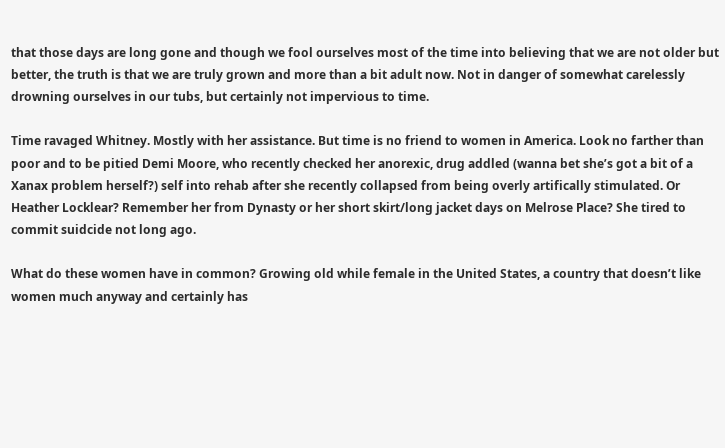that those days are long gone and though we fool ourselves most of the time into believing that we are not older but better, the truth is that we are truly grown and more than a bit adult now. Not in danger of somewhat carelessly drowning ourselves in our tubs, but certainly not impervious to time.

Time ravaged Whitney. Mostly with her assistance. But time is no friend to women in America. Look no farther than poor and to be pitied Demi Moore, who recently checked her anorexic, drug addled (wanna bet she’s got a bit of a Xanax problem herself?) self into rehab after she recently collapsed from being overly artifically stimulated. Or Heather Locklear? Remember her from Dynasty or her short skirt/long jacket days on Melrose Place? She tired to commit suidcide not long ago.

What do these women have in common? Growing old while female in the United States, a country that doesn’t like women much anyway and certainly has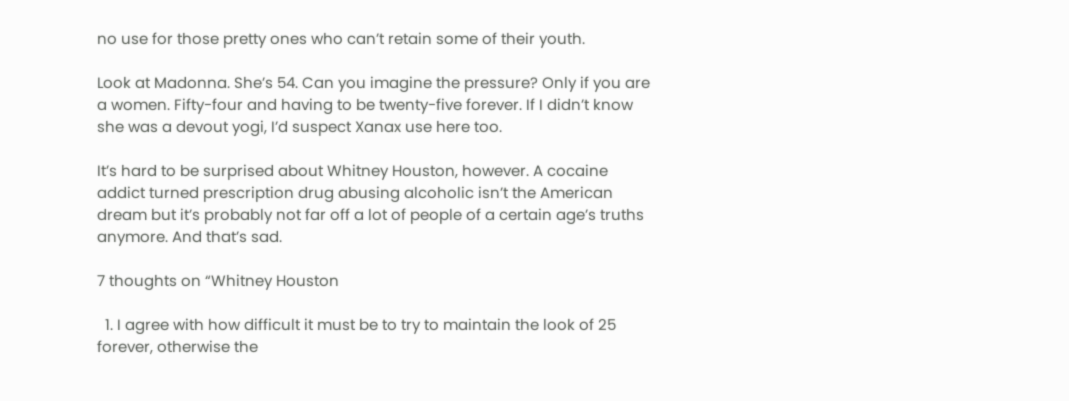no use for those pretty ones who can’t retain some of their youth.

Look at Madonna. She’s 54. Can you imagine the pressure? Only if you are a women. Fifty-four and having to be twenty-five forever. If I didn’t know she was a devout yogi, I’d suspect Xanax use here too.

It’s hard to be surprised about Whitney Houston, however. A cocaine addict turned prescription drug abusing alcoholic isn’t the American dream but it’s probably not far off a lot of people of a certain age’s truths anymore. And that’s sad.

7 thoughts on “Whitney Houston

  1. I agree with how difficult it must be to try to maintain the look of 25 forever, otherwise the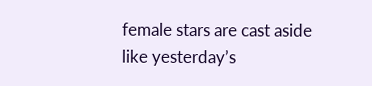female stars are cast aside like yesterday’s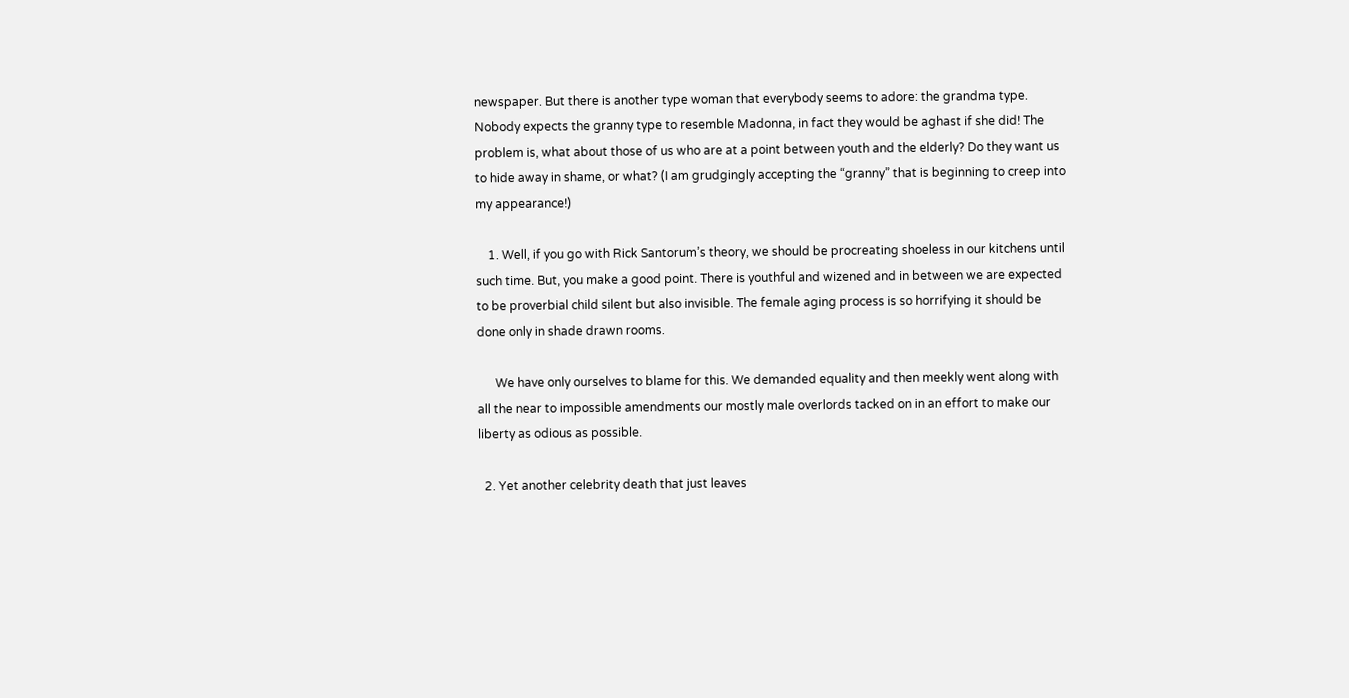newspaper. But there is another type woman that everybody seems to adore: the grandma type. Nobody expects the granny type to resemble Madonna, in fact they would be aghast if she did! The problem is, what about those of us who are at a point between youth and the elderly? Do they want us to hide away in shame, or what? (I am grudgingly accepting the “granny” that is beginning to creep into my appearance!)

    1. Well, if you go with Rick Santorum’s theory, we should be procreating shoeless in our kitchens until such time. But, you make a good point. There is youthful and wizened and in between we are expected to be proverbial child silent but also invisible. The female aging process is so horrifying it should be done only in shade drawn rooms.

      We have only ourselves to blame for this. We demanded equality and then meekly went along with all the near to impossible amendments our mostly male overlords tacked on in an effort to make our liberty as odious as possible.

  2. Yet another celebrity death that just leaves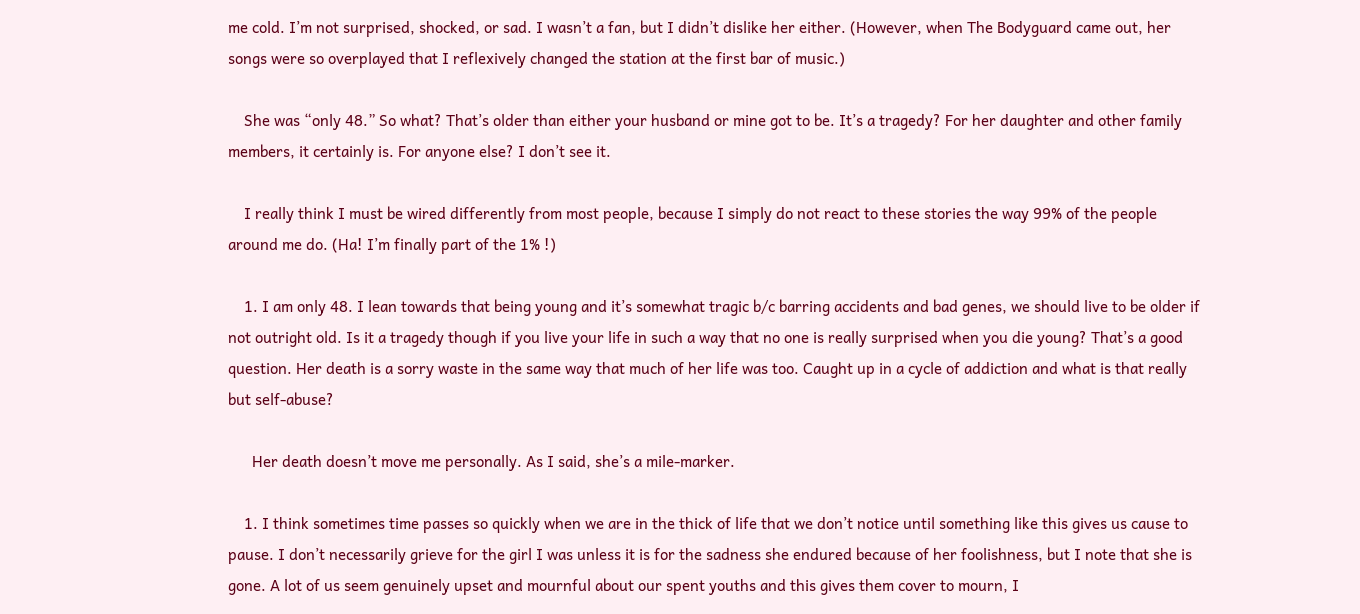me cold. I’m not surprised, shocked, or sad. I wasn’t a fan, but I didn’t dislike her either. (However, when The Bodyguard came out, her songs were so overplayed that I reflexively changed the station at the first bar of music.)

    She was “only 48.” So what? That’s older than either your husband or mine got to be. It’s a tragedy? For her daughter and other family members, it certainly is. For anyone else? I don’t see it.

    I really think I must be wired differently from most people, because I simply do not react to these stories the way 99% of the people around me do. (Ha! I’m finally part of the 1% !)

    1. I am only 48. I lean towards that being young and it’s somewhat tragic b/c barring accidents and bad genes, we should live to be older if not outright old. Is it a tragedy though if you live your life in such a way that no one is really surprised when you die young? That’s a good question. Her death is a sorry waste in the same way that much of her life was too. Caught up in a cycle of addiction and what is that really but self-abuse?

      Her death doesn’t move me personally. As I said, she’s a mile-marker.

    1. I think sometimes time passes so quickly when we are in the thick of life that we don’t notice until something like this gives us cause to pause. I don’t necessarily grieve for the girl I was unless it is for the sadness she endured because of her foolishness, but I note that she is gone. A lot of us seem genuinely upset and mournful about our spent youths and this gives them cover to mourn, I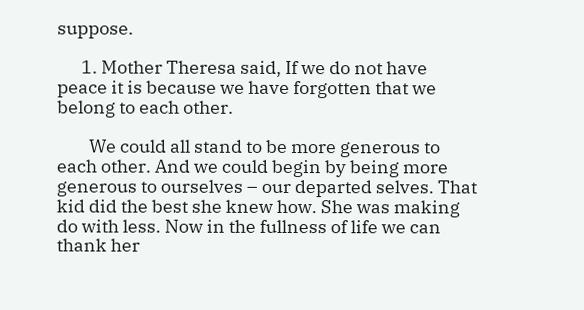suppose.

      1. Mother Theresa said, If we do not have peace it is because we have forgotten that we belong to each other.

        We could all stand to be more generous to each other. And we could begin by being more generous to ourselves – our departed selves. That kid did the best she knew how. She was making do with less. Now in the fullness of life we can thank her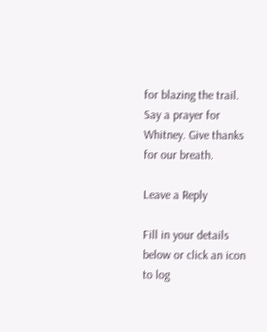for blazing the trail. Say a prayer for Whitney. Give thanks for our breath.

Leave a Reply

Fill in your details below or click an icon to log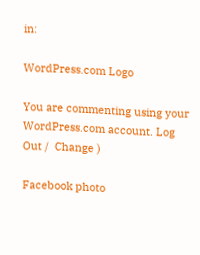in:

WordPress.com Logo

You are commenting using your WordPress.com account. Log Out /  Change )

Facebook photo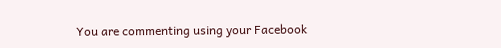You are commenting using your Facebook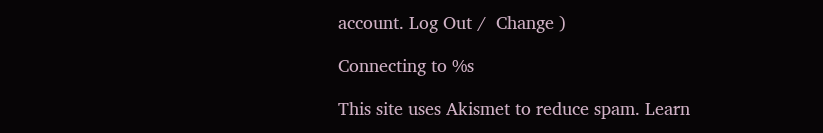account. Log Out /  Change )

Connecting to %s

This site uses Akismet to reduce spam. Learn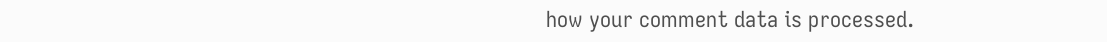how your comment data is processed.